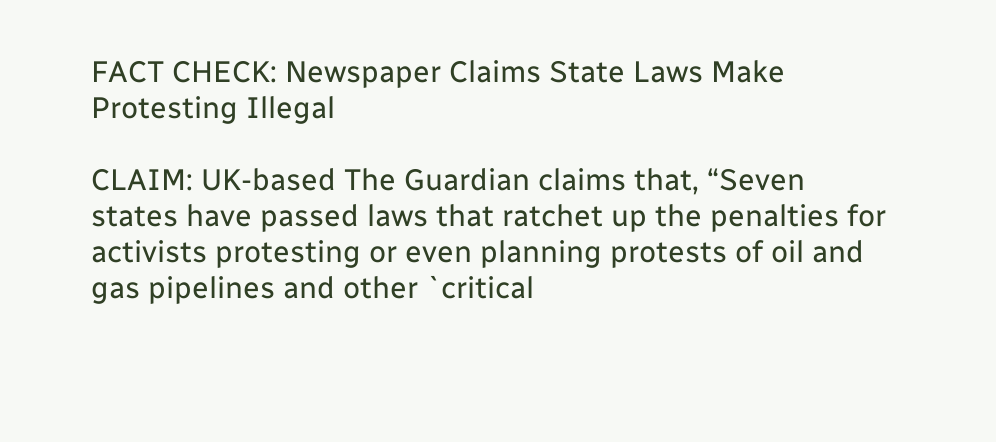FACT CHECK: Newspaper Claims State Laws Make Protesting Illegal

CLAIM: UK-based The Guardian claims that, “Seven states have passed laws that ratchet up the penalties for activists protesting or even planning protests of oil and gas pipelines and other `critical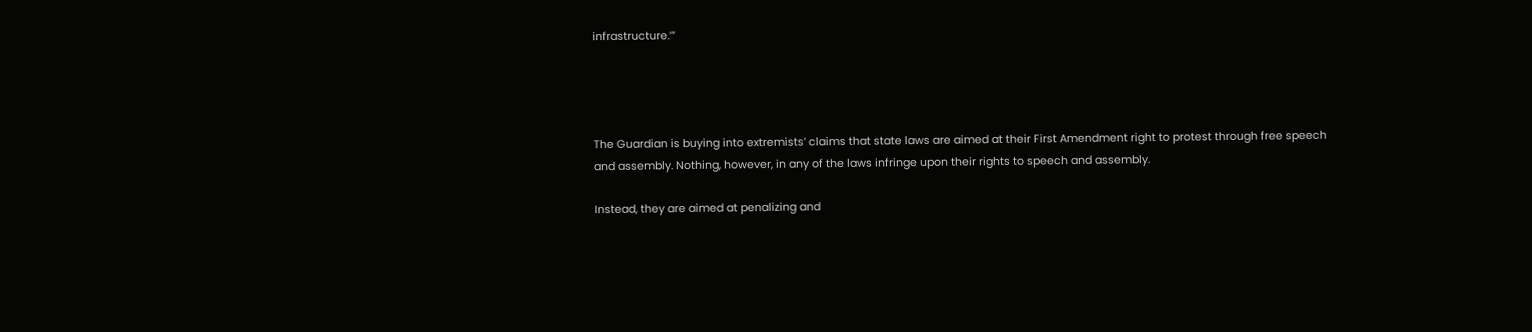infrastructure.’”




The Guardian is buying into extremists’ claims that state laws are aimed at their First Amendment right to protest through free speech and assembly. Nothing, however, in any of the laws infringe upon their rights to speech and assembly.

Instead, they are aimed at penalizing and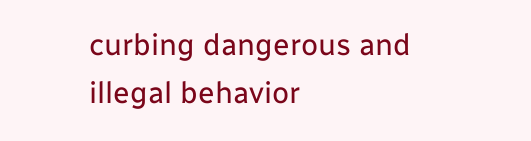curbing dangerous and illegal behavior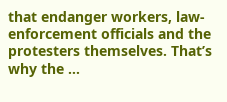that endanger workers, law-enforcement officials and the protesters themselves. That’s why the …